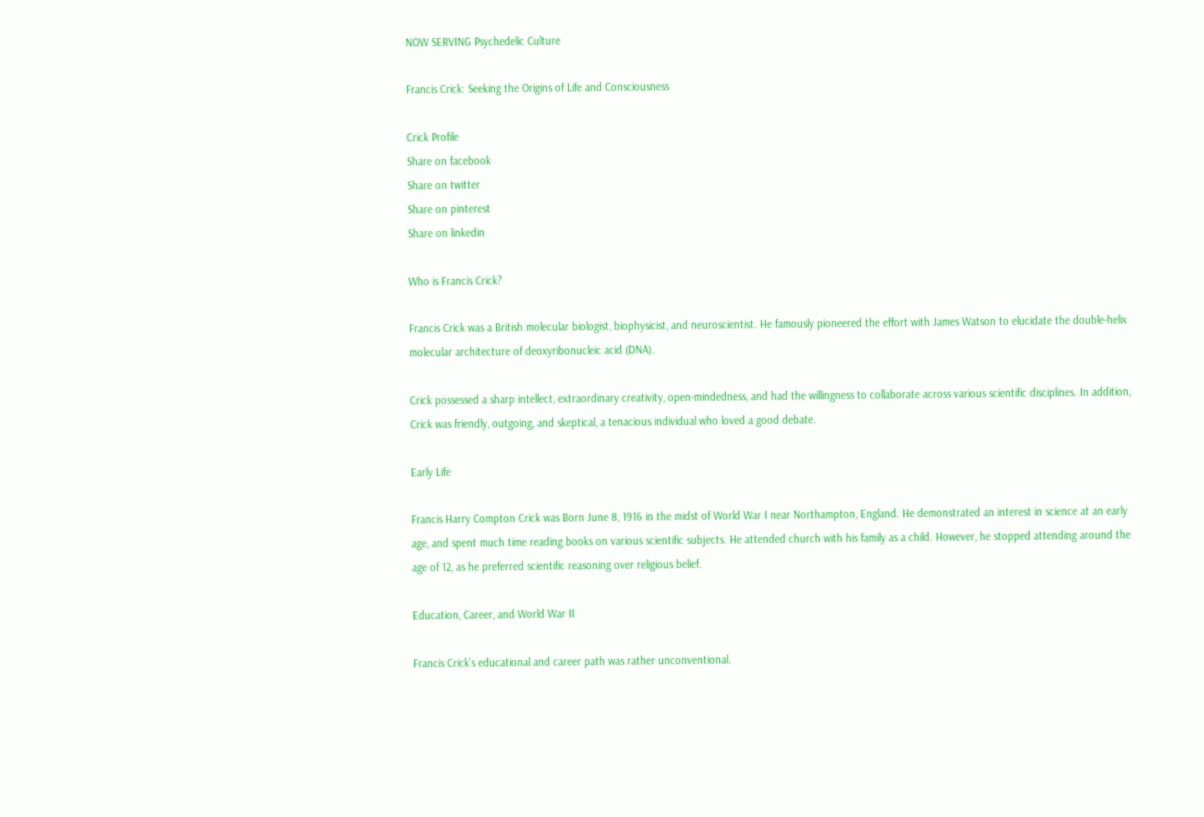NOW SERVING Psychedelic Culture

Francis Crick: Seeking the Origins of Life and Consciousness

Crick Profile
Share on facebook
Share on twitter
Share on pinterest
Share on linkedin

Who is Francis Crick?

Francis Crick was a British molecular biologist, biophysicist, and neuroscientist. He famously pioneered the effort with James Watson to elucidate the double-helix molecular architecture of deoxyribonucleic acid (DNA).

Crick possessed a sharp intellect, extraordinary creativity, open-mindedness, and had the willingness to collaborate across various scientific disciplines. In addition, Crick was friendly, outgoing, and skeptical, a tenacious individual who loved a good debate.

Early Life

Francis Harry Compton Crick was Born June 8, 1916 in the midst of World War I near Northampton, England. He demonstrated an interest in science at an early age, and spent much time reading books on various scientific subjects. He attended church with his family as a child. However, he stopped attending around the age of 12, as he preferred scientific reasoning over religious belief.

Education, Career, and World War II

Francis Crick’s educational and career path was rather unconventional.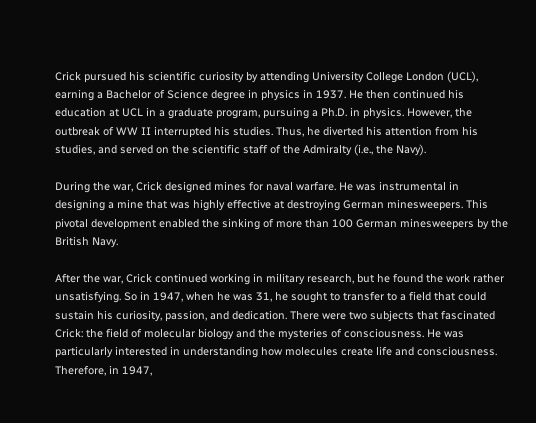Crick pursued his scientific curiosity by attending University College London (UCL), earning a Bachelor of Science degree in physics in 1937. He then continued his education at UCL in a graduate program, pursuing a Ph.D. in physics. However, the outbreak of WW II interrupted his studies. Thus, he diverted his attention from his studies, and served on the scientific staff of the Admiralty (i.e., the Navy).

During the war, Crick designed mines for naval warfare. He was instrumental in designing a mine that was highly effective at destroying German minesweepers. This pivotal development enabled the sinking of more than 100 German minesweepers by the British Navy.

After the war, Crick continued working in military research, but he found the work rather unsatisfying. So in 1947, when he was 31, he sought to transfer to a field that could sustain his curiosity, passion, and dedication. There were two subjects that fascinated Crick: the field of molecular biology and the mysteries of consciousness. He was particularly interested in understanding how molecules create life and consciousness. Therefore, in 1947,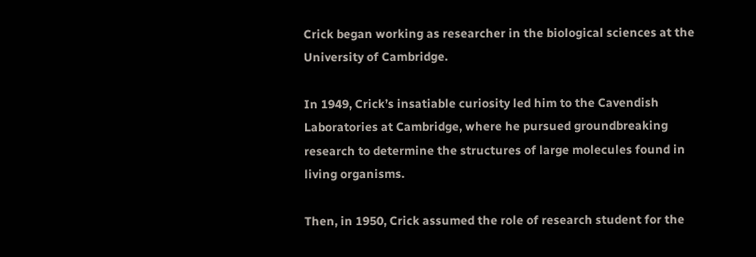Crick began working as researcher in the biological sciences at the University of Cambridge.

In 1949, Crick’s insatiable curiosity led him to the Cavendish Laboratories at Cambridge, where he pursued groundbreaking research to determine the structures of large molecules found in living organisms.

Then, in 1950, Crick assumed the role of research student for the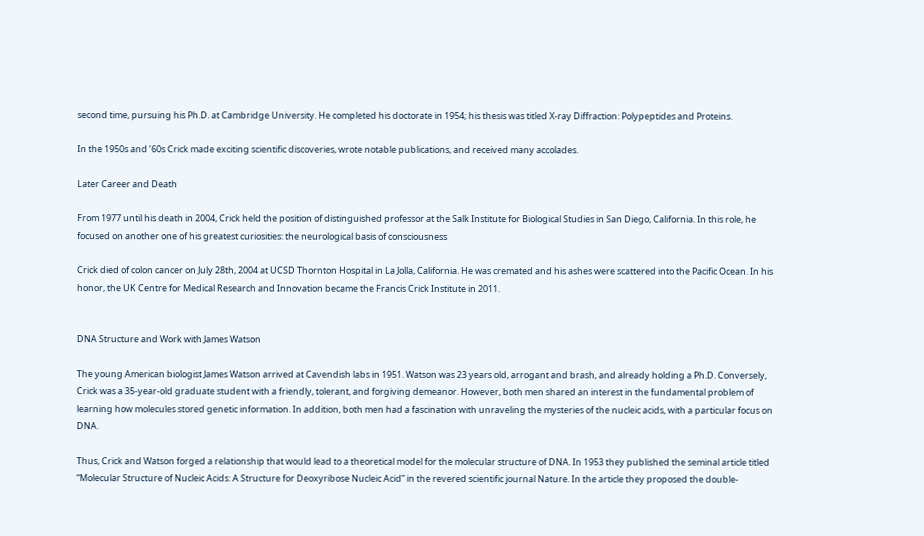second time, pursuing his Ph.D. at Cambridge University. He completed his doctorate in 1954; his thesis was titled X-ray Diffraction: Polypeptides and Proteins.

In the 1950s and ’60s Crick made exciting scientific discoveries, wrote notable publications, and received many accolades.

Later Career and Death

From 1977 until his death in 2004, Crick held the position of distinguished professor at the Salk Institute for Biological Studies in San Diego, California. In this role, he focused on another one of his greatest curiosities: the neurological basis of consciousness

Crick died of colon cancer on July 28th, 2004 at UCSD Thornton Hospital in La Jolla, California. He was cremated and his ashes were scattered into the Pacific Ocean. In his honor, the UK Centre for Medical Research and Innovation became the Francis Crick Institute in 2011.


DNA Structure and Work with James Watson

The young American biologist James Watson arrived at Cavendish labs in 1951. Watson was 23 years old, arrogant and brash, and already holding a Ph.D. Conversely, Crick was a 35-year-old graduate student with a friendly, tolerant, and forgiving demeanor. However, both men shared an interest in the fundamental problem of learning how molecules stored genetic information. In addition, both men had a fascination with unraveling the mysteries of the nucleic acids, with a particular focus on DNA.

Thus, Crick and Watson forged a relationship that would lead to a theoretical model for the molecular structure of DNA. In 1953 they published the seminal article titled “Molecular Structure of Nucleic Acids: A Structure for Deoxyribose Nucleic Acid” in the revered scientific journal Nature. In the article they proposed the double-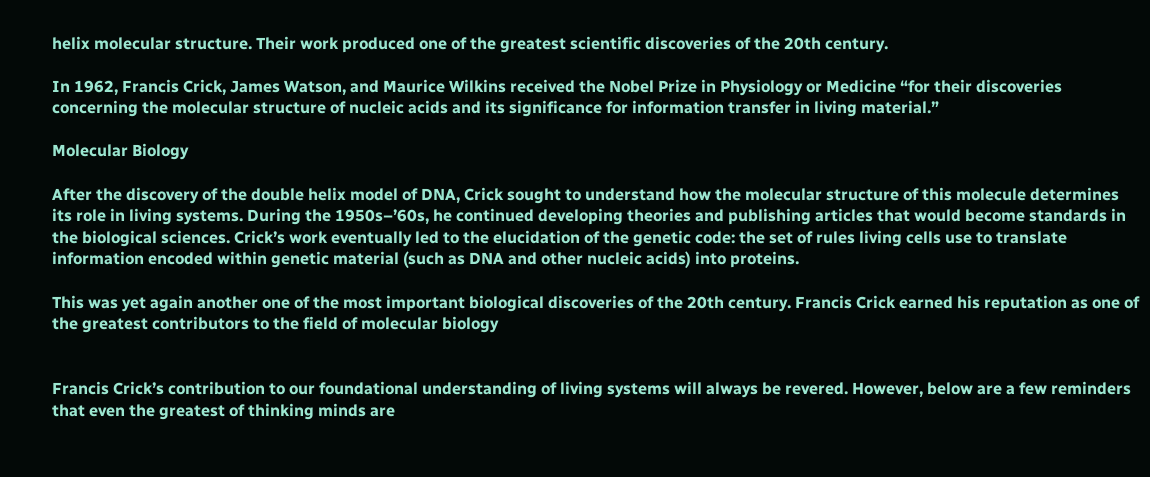helix molecular structure. Their work produced one of the greatest scientific discoveries of the 20th century.

In 1962, Francis Crick, James Watson, and Maurice Wilkins received the Nobel Prize in Physiology or Medicine “for their discoveries concerning the molecular structure of nucleic acids and its significance for information transfer in living material.”

Molecular Biology

After the discovery of the double helix model of DNA, Crick sought to understand how the molecular structure of this molecule determines its role in living systems. During the 1950s–’60s, he continued developing theories and publishing articles that would become standards in the biological sciences. Crick’s work eventually led to the elucidation of the genetic code: the set of rules living cells use to translate information encoded within genetic material (such as DNA and other nucleic acids) into proteins.

This was yet again another one of the most important biological discoveries of the 20th century. Francis Crick earned his reputation as one of the greatest contributors to the field of molecular biology


Francis Crick’s contribution to our foundational understanding of living systems will always be revered. However, below are a few reminders that even the greatest of thinking minds are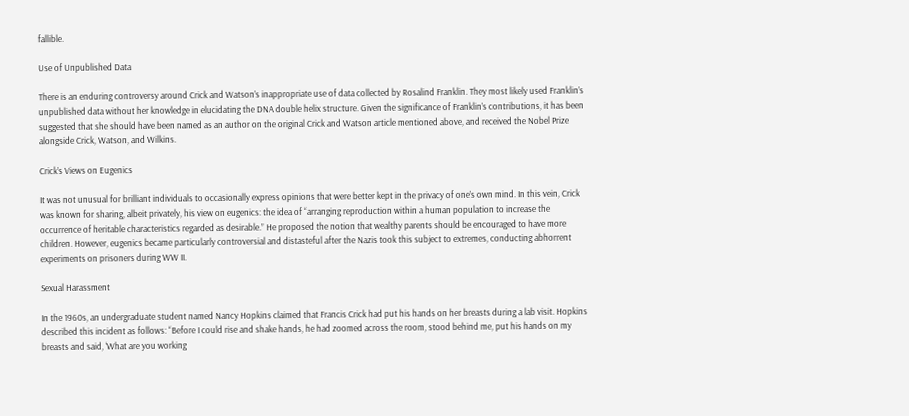fallible.

Use of Unpublished Data

There is an enduring controversy around Crick and Watson’s inappropriate use of data collected by Rosalind Franklin. They most likely used Franklin’s unpublished data without her knowledge in elucidating the DNA double helix structure. Given the significance of Franklin’s contributions, it has been suggested that she should have been named as an author on the original Crick and Watson article mentioned above, and received the Nobel Prize alongside Crick, Watson, and Wilkins.

Crick’s Views on Eugenics

It was not unusual for brilliant individuals to occasionally express opinions that were better kept in the privacy of one’s own mind. In this vein, Crick was known for sharing, albeit privately, his view on eugenics: the idea of “arranging reproduction within a human population to increase the occurrence of heritable characteristics regarded as desirable.” He proposed the notion that wealthy parents should be encouraged to have more children. However, eugenics became particularly controversial and distasteful after the Nazis took this subject to extremes, conducting abhorrent experiments on prisoners during WW II.

Sexual Harassment

In the 1960s, an undergraduate student named Nancy Hopkins claimed that Francis Crick had put his hands on her breasts during a lab visit. Hopkins described this incident as follows: “Before I could rise and shake hands, he had zoomed across the room, stood behind me, put his hands on my breasts and said, ‘What are you working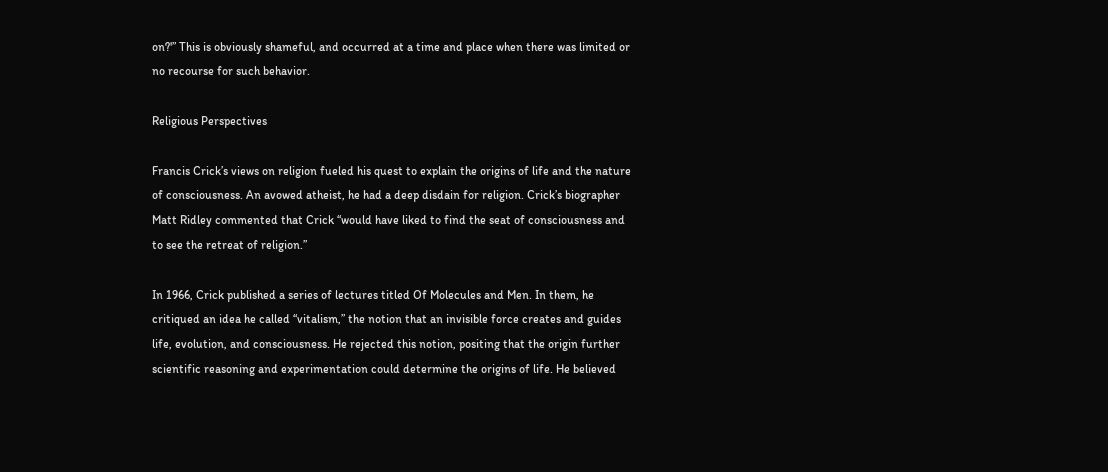on?'” This is obviously shameful, and occurred at a time and place when there was limited or no recourse for such behavior.

Religious Perspectives

Francis Crick’s views on religion fueled his quest to explain the origins of life and the nature of consciousness. An avowed atheist, he had a deep disdain for religion. Crick’s biographer Matt Ridley commented that Crick “would have liked to find the seat of consciousness and to see the retreat of religion.”

In 1966, Crick published a series of lectures titled Of Molecules and Men. In them, he critiqued an idea he called “vitalism,” the notion that an invisible force creates and guides life, evolution, and consciousness. He rejected this notion, positing that the origin further scientific reasoning and experimentation could determine the origins of life. He believed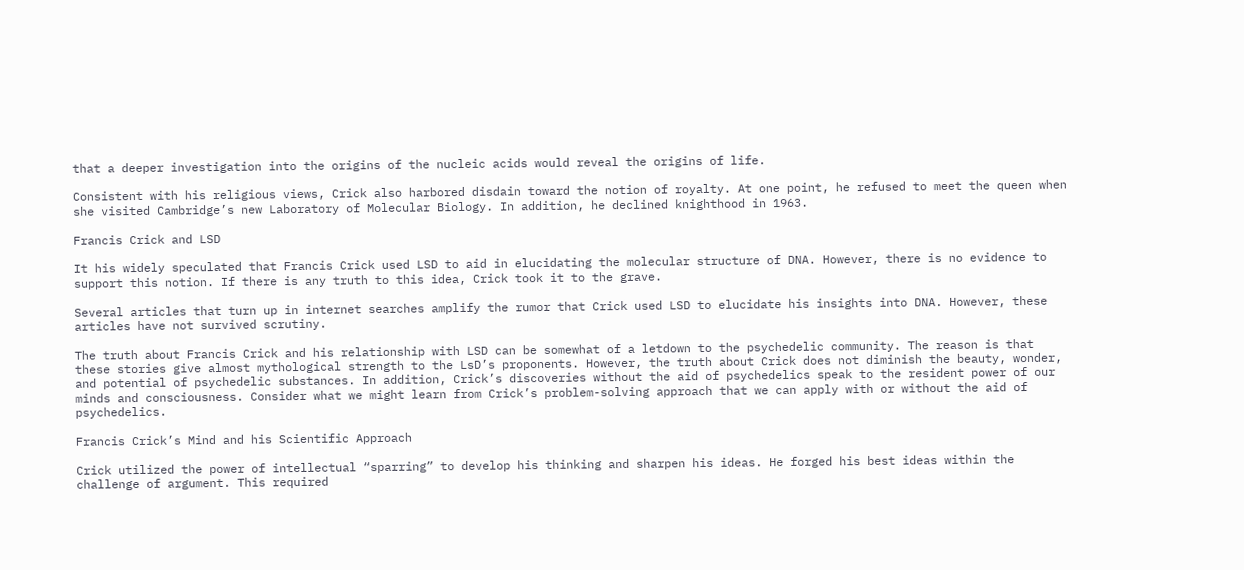that a deeper investigation into the origins of the nucleic acids would reveal the origins of life.

Consistent with his religious views, Crick also harbored disdain toward the notion of royalty. At one point, he refused to meet the queen when she visited Cambridge’s new Laboratory of Molecular Biology. In addition, he declined knighthood in 1963.

Francis Crick and LSD

It his widely speculated that Francis Crick used LSD to aid in elucidating the molecular structure of DNA. However, there is no evidence to support this notion. If there is any truth to this idea, Crick took it to the grave.

Several articles that turn up in internet searches amplify the rumor that Crick used LSD to elucidate his insights into DNA. However, these articles have not survived scrutiny.

The truth about Francis Crick and his relationship with LSD can be somewhat of a letdown to the psychedelic community. The reason is that these stories give almost mythological strength to the LsD’s proponents. However, the truth about Crick does not diminish the beauty, wonder, and potential of psychedelic substances. In addition, Crick’s discoveries without the aid of psychedelics speak to the resident power of our minds and consciousness. Consider what we might learn from Crick’s problem-solving approach that we can apply with or without the aid of psychedelics.

Francis Crick’s Mind and his Scientific Approach

Crick utilized the power of intellectual “sparring” to develop his thinking and sharpen his ideas. He forged his best ideas within the challenge of argument. This required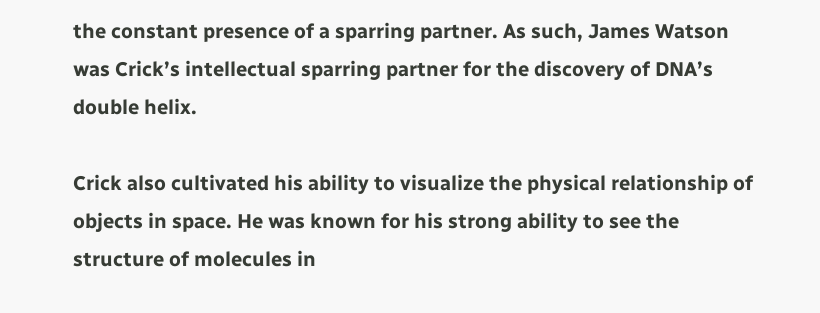the constant presence of a sparring partner. As such, James Watson was Crick’s intellectual sparring partner for the discovery of DNA’s double helix.

Crick also cultivated his ability to visualize the physical relationship of objects in space. He was known for his strong ability to see the structure of molecules in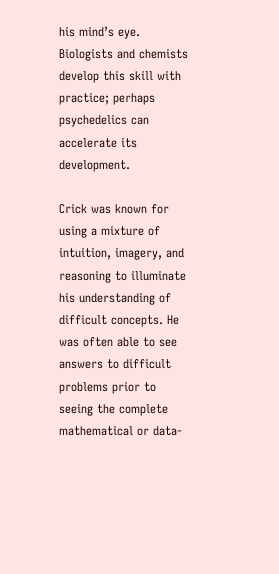his mind’s eye. Biologists and chemists develop this skill with practice; perhaps psychedelics can accelerate its development.

Crick was known for using a mixture of intuition, imagery, and reasoning to illuminate his understanding of difficult concepts. He was often able to see answers to difficult problems prior to seeing the complete mathematical or data-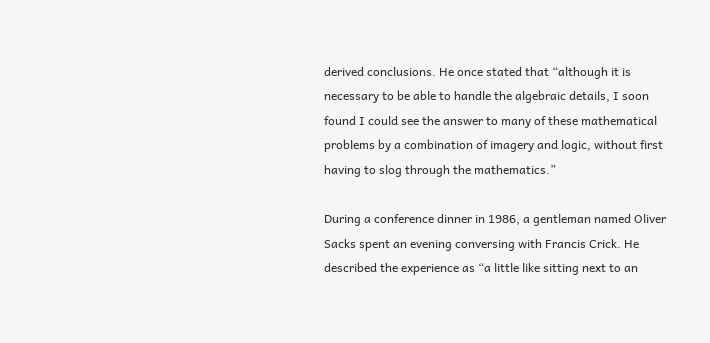derived conclusions. He once stated that “although it is necessary to be able to handle the algebraic details, I soon found I could see the answer to many of these mathematical problems by a combination of imagery and logic, without first having to slog through the mathematics.”

During a conference dinner in 1986, a gentleman named Oliver Sacks spent an evening conversing with Francis Crick. He described the experience as “a little like sitting next to an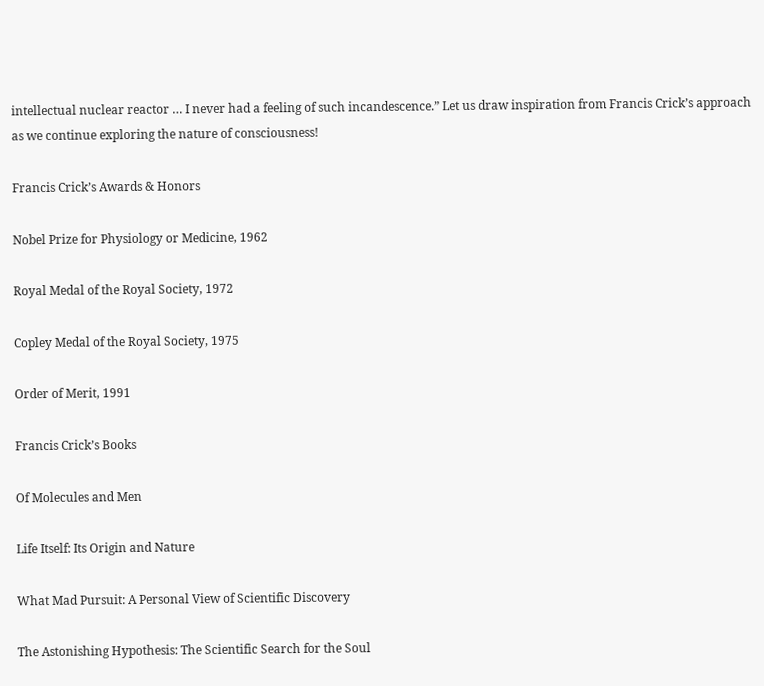intellectual nuclear reactor … I never had a feeling of such incandescence.” Let us draw inspiration from Francis Crick’s approach as we continue exploring the nature of consciousness!

Francis Crick’s Awards & Honors

Nobel Prize for Physiology or Medicine, 1962

Royal Medal of the Royal Society, 1972

Copley Medal of the Royal Society, 1975

Order of Merit, 1991

Francis Crick’s Books

Of Molecules and Men

Life Itself: Its Origin and Nature

What Mad Pursuit: A Personal View of Scientific Discovery

The Astonishing Hypothesis: The Scientific Search for the Soul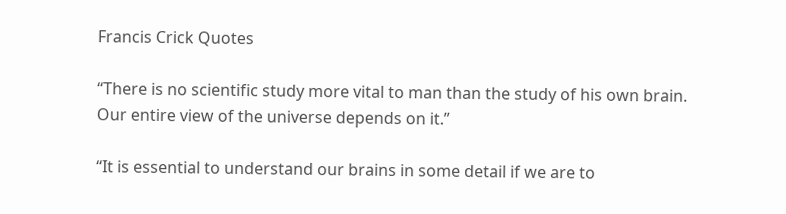Francis Crick Quotes

“There is no scientific study more vital to man than the study of his own brain. Our entire view of the universe depends on it.”

“It is essential to understand our brains in some detail if we are to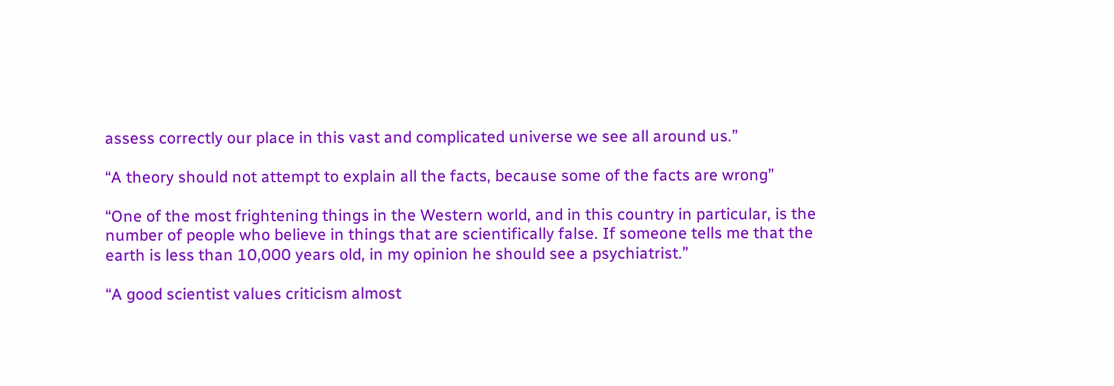assess correctly our place in this vast and complicated universe we see all around us.”

“A theory should not attempt to explain all the facts, because some of the facts are wrong”

“One of the most frightening things in the Western world, and in this country in particular, is the number of people who believe in things that are scientifically false. If someone tells me that the earth is less than 10,000 years old, in my opinion he should see a psychiatrist.”

“A good scientist values criticism almost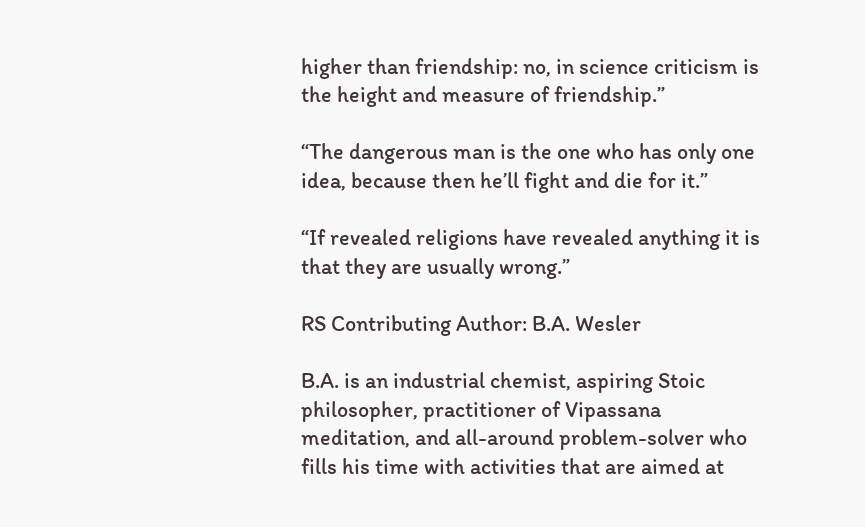higher than friendship: no, in science criticism is the height and measure of friendship.”

“The dangerous man is the one who has only one idea, because then he’ll fight and die for it.”

“If revealed religions have revealed anything it is that they are usually wrong.”

RS Contributing Author: B.A. Wesler

B.A. is an industrial chemist, aspiring Stoic philosopher, practitioner of Vipassana meditation, and all-around problem-solver who fills his time with activities that are aimed at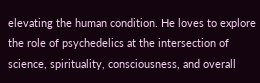elevating the human condition. He loves to explore the role of psychedelics at the intersection of science, spirituality, consciousness, and overall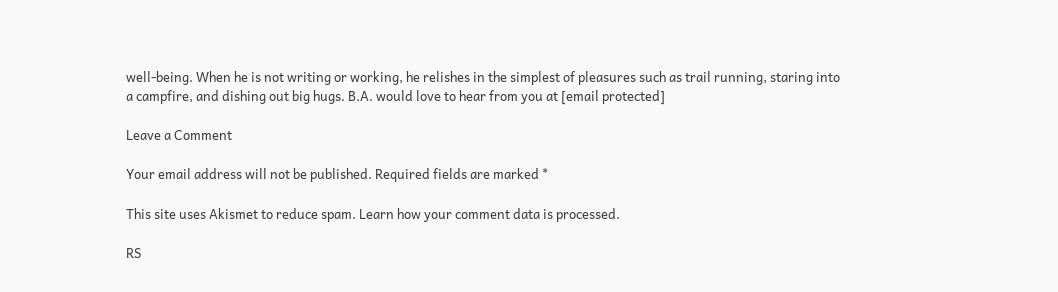well-being. When he is not writing or working, he relishes in the simplest of pleasures such as trail running, staring into a campfire, and dishing out big hugs. B.A. would love to hear from you at [email protected]

Leave a Comment

Your email address will not be published. Required fields are marked *

This site uses Akismet to reduce spam. Learn how your comment data is processed.

RS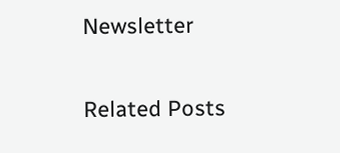Newsletter

Related Posts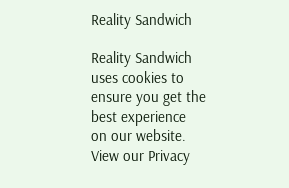Reality Sandwich

Reality Sandwich uses cookies to
ensure you get the best experience
on our website. View our Privacy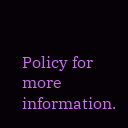Policy for more information.